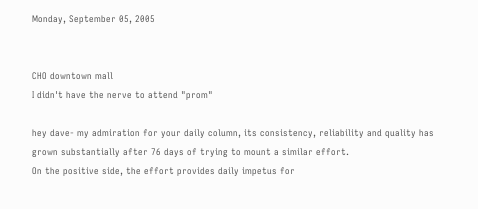Monday, September 05, 2005


CHO downtown mall
I didn't have the nerve to attend "prom"

hey dave- my admiration for your daily column, its consistency, reliability and quality has grown substantially after 76 days of trying to mount a similar effort.
On the positive side, the effort provides daily impetus for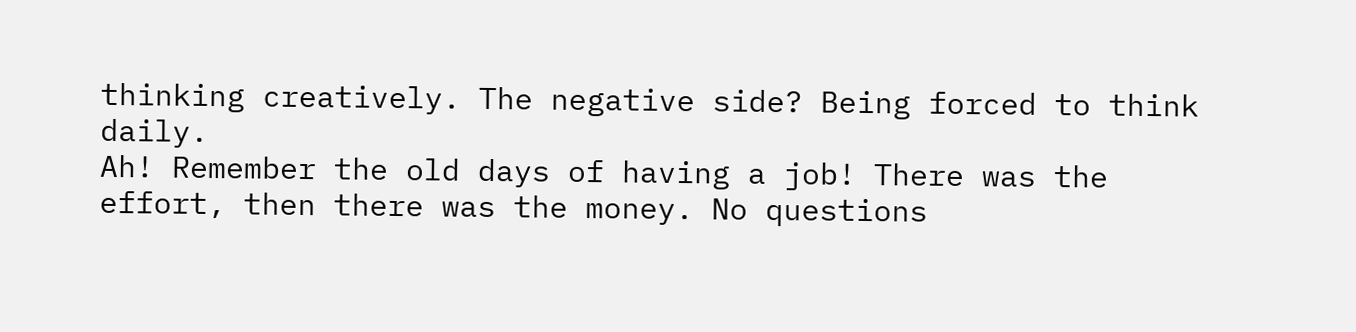thinking creatively. The negative side? Being forced to think daily.
Ah! Remember the old days of having a job! There was the effort, then there was the money. No questions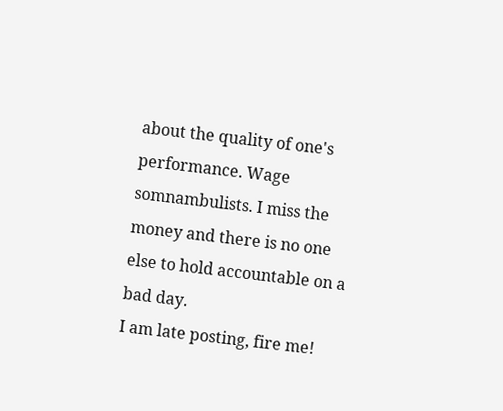about the quality of one's performance. Wage somnambulists. I miss the money and there is no one else to hold accountable on a bad day.
I am late posting, fire me!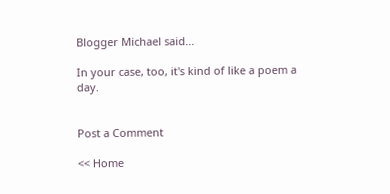Blogger Michael said...

In your case, too, it's kind of like a poem a day.


Post a Comment

<< Home